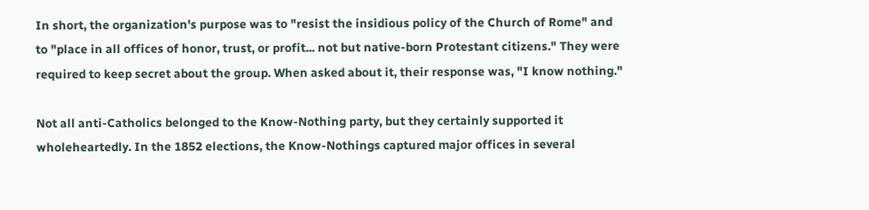In short, the organization's purpose was to "resist the insidious policy of the Church of Rome" and to "place in all offices of honor, trust, or profit... not but native-born Protestant citizens." They were required to keep secret about the group. When asked about it, their response was, "I know nothing."

Not all anti-Catholics belonged to the Know-Nothing party, but they certainly supported it wholeheartedly. In the 1852 elections, the Know-Nothings captured major offices in several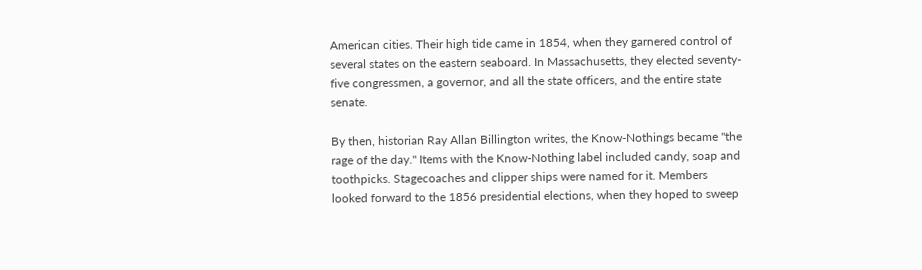American cities. Their high tide came in 1854, when they garnered control of several states on the eastern seaboard. In Massachusetts, they elected seventy-five congressmen, a governor, and all the state officers, and the entire state senate.

By then, historian Ray Allan Billington writes, the Know-Nothings became "the rage of the day." Items with the Know-Nothing label included candy, soap and toothpicks. Stagecoaches and clipper ships were named for it. Members looked forward to the 1856 presidential elections, when they hoped to sweep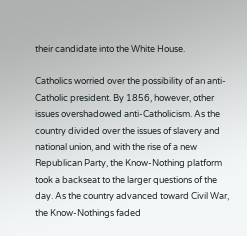their candidate into the White House.

Catholics worried over the possibility of an anti-Catholic president. By 1856, however, other issues overshadowed anti-Catholicism. As the country divided over the issues of slavery and national union, and with the rise of a new Republican Party, the Know-Nothing platform took a backseat to the larger questions of the day. As the country advanced toward Civil War, the Know-Nothings faded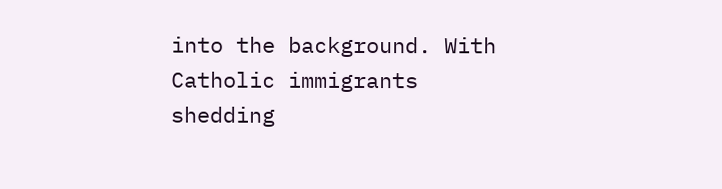into the background. With Catholic immigrants shedding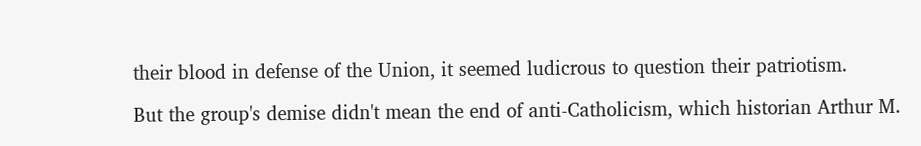their blood in defense of the Union, it seemed ludicrous to question their patriotism.

But the group's demise didn't mean the end of anti-Catholicism, which historian Arthur M.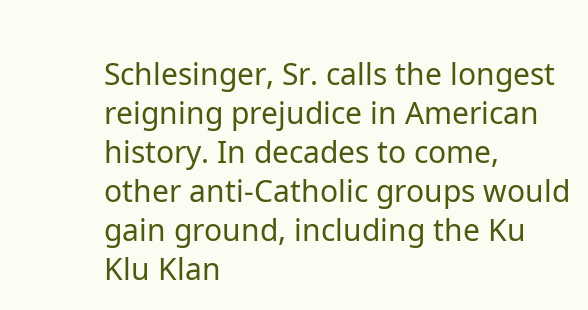Schlesinger, Sr. calls the longest reigning prejudice in American history. In decades to come, other anti-Catholic groups would gain ground, including the Ku Klu Klan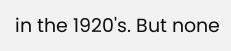in the 1920's. But none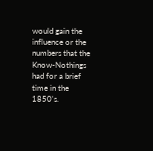would gain the influence or the numbers that the Know-Nothings had for a brief time in the 1850's.